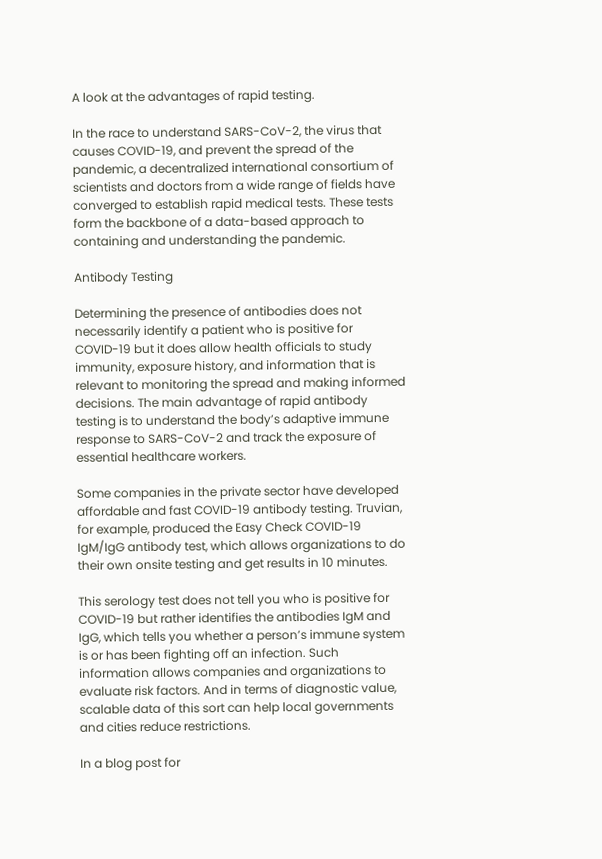A look at the advantages of rapid testing.

In the race to understand SARS-CoV-2, the virus that causes COVID-19, and prevent the spread of the pandemic, a decentralized international consortium of scientists and doctors from a wide range of fields have converged to establish rapid medical tests. These tests form the backbone of a data-based approach to containing and understanding the pandemic.

Antibody Testing

Determining the presence of antibodies does not necessarily identify a patient who is positive for COVID-19 but it does allow health officials to study immunity, exposure history, and information that is relevant to monitoring the spread and making informed decisions. The main advantage of rapid antibody testing is to understand the body’s adaptive immune response to SARS-CoV-2 and track the exposure of essential healthcare workers.

Some companies in the private sector have developed affordable and fast COVID-19 antibody testing. Truvian, for example, produced the Easy Check COVID-19 IgM/IgG antibody test, which allows organizations to do their own onsite testing and get results in 10 minutes.

This serology test does not tell you who is positive for COVID-19 but rather identifies the antibodies IgM and IgG, which tells you whether a person’s immune system is or has been fighting off an infection. Such information allows companies and organizations to evaluate risk factors. And in terms of diagnostic value, scalable data of this sort can help local governments and cities reduce restrictions.

In a blog post for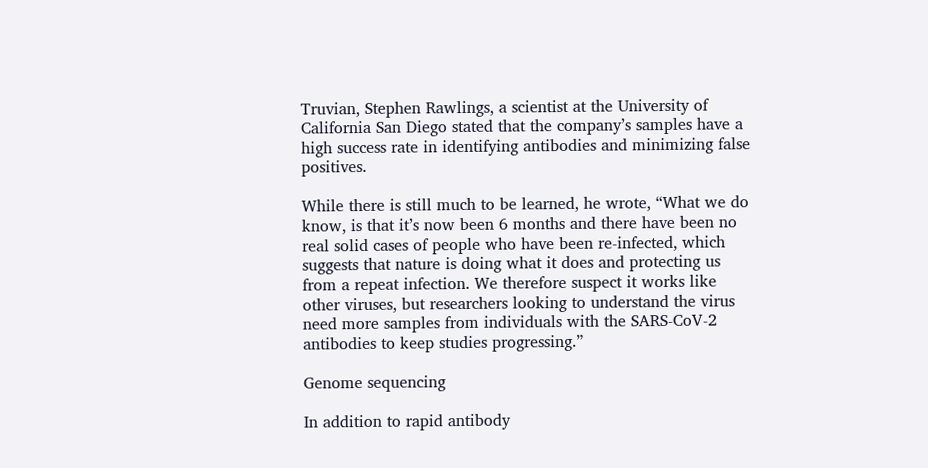Truvian, Stephen Rawlings, a scientist at the University of California San Diego stated that the company’s samples have a high success rate in identifying antibodies and minimizing false positives.

While there is still much to be learned, he wrote, “What we do know, is that it’s now been 6 months and there have been no real solid cases of people who have been re-infected, which suggests that nature is doing what it does and protecting us from a repeat infection. We therefore suspect it works like other viruses, but researchers looking to understand the virus need more samples from individuals with the SARS-CoV-2 antibodies to keep studies progressing.”

Genome sequencing

In addition to rapid antibody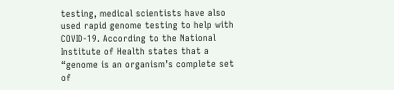testing, medical scientists have also used rapid genome testing to help with COVID-19. According to the National Institute of Health states that a “genome is an organism’s complete set of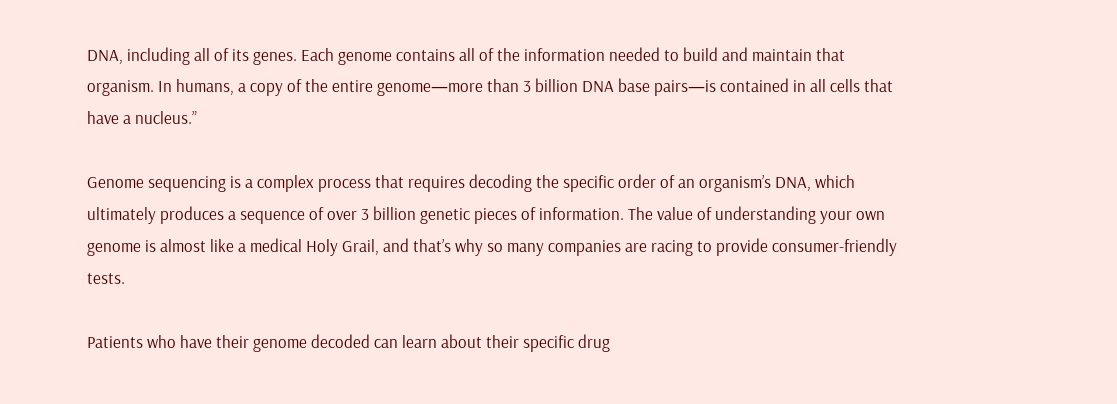DNA, including all of its genes. Each genome contains all of the information needed to build and maintain that organism. In humans, a copy of the entire genome—more than 3 billion DNA base pairs—is contained in all cells that have a nucleus.”

Genome sequencing is a complex process that requires decoding the specific order of an organism’s DNA, which ultimately produces a sequence of over 3 billion genetic pieces of information. The value of understanding your own genome is almost like a medical Holy Grail, and that’s why so many companies are racing to provide consumer-friendly tests.

Patients who have their genome decoded can learn about their specific drug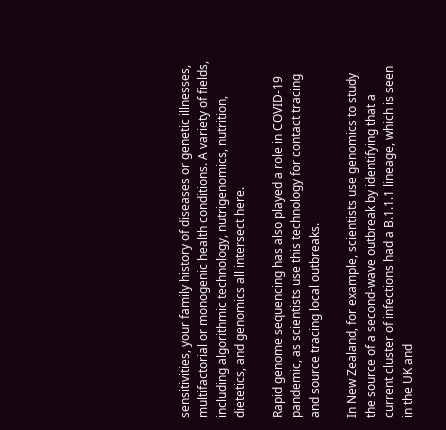sensitivities, your family history of diseases or genetic illnesses, multifactorial or monogenic health conditions. A variety of fields, including algorithmic technology, nutrigenomics, nutrition, dietetics, and genomics all intersect here.

Rapid genome sequencing has also played a role in COVID-19 pandemic, as scientists use this technology for contact tracing and source tracing local outbreaks.

In New Zealand, for example, scientists use genomics to study the source of a second-wave outbreak by identifying that a current cluster of infections had a B.1.1.1 lineage, which is seen in the UK and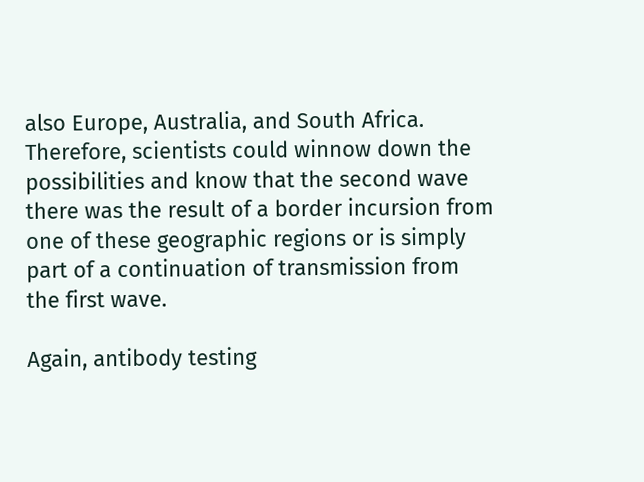also Europe, Australia, and South Africa. Therefore, scientists could winnow down the possibilities and know that the second wave there was the result of a border incursion from one of these geographic regions or is simply part of a continuation of transmission from the first wave.

Again, antibody testing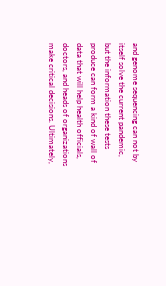and genome sequencing can not by itself solve the current pandemic, but the information these tests produce can form a kind of wall of data that will help health officials, doctors, and heads of organizations make critical decisions. Ultimately,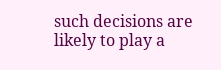such decisions are likely to play a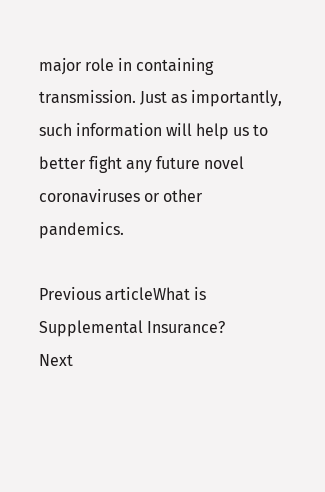major role in containing transmission. Just as importantly, such information will help us to better fight any future novel coronaviruses or other pandemics.

Previous articleWhat is Supplemental Insurance?
Next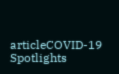articleCOVID-19 Spotlights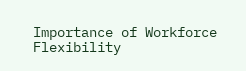Importance of Workforce Flexibility